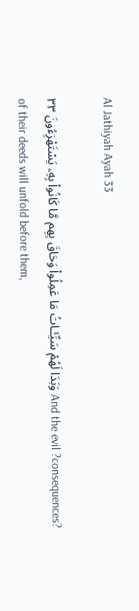Al Jathiyah Ayah 33

وَبَدَا لَهُمْ سَيِّـَٔـاتُ مَا عَمِلُواْ وَحَاقَ بِهِم مَّا كَانُواْ بِهِۦ يَسْتَهْزِءُونَ ٣٣ And the evil ?consequences? of their deeds will unfold before them,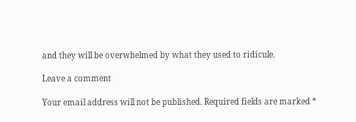and they will be overwhelmed by what they used to ridicule.

Leave a comment

Your email address will not be published. Required fields are marked *